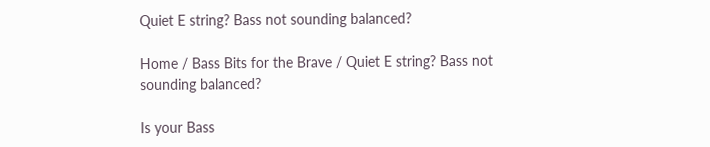Quiet E string? Bass not sounding balanced?

Home / Bass Bits for the Brave / Quiet E string? Bass not sounding balanced?

Is your Bass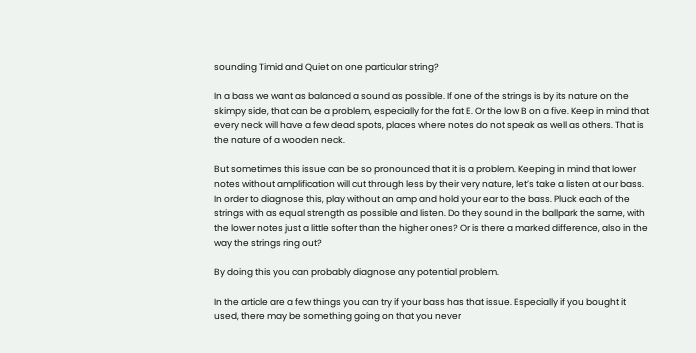sounding Timid and Quiet on one particular string?

In a bass we want as balanced a sound as possible. If one of the strings is by its nature on the skimpy side, that can be a problem, especially for the fat E. Or the low B on a five. Keep in mind that every neck will have a few dead spots, places where notes do not speak as well as others. That is the nature of a wooden neck.

But sometimes this issue can be so pronounced that it is a problem. Keeping in mind that lower notes without amplification will cut through less by their very nature, let’s take a listen at our bass. In order to diagnose this, play without an amp and hold your ear to the bass. Pluck each of the strings with as equal strength as possible and listen. Do they sound in the ballpark the same, with the lower notes just a little softer than the higher ones? Or is there a marked difference, also in the way the strings ring out?

By doing this you can probably diagnose any potential problem.

In the article are a few things you can try if your bass has that issue. Especially if you bought it used, there may be something going on that you never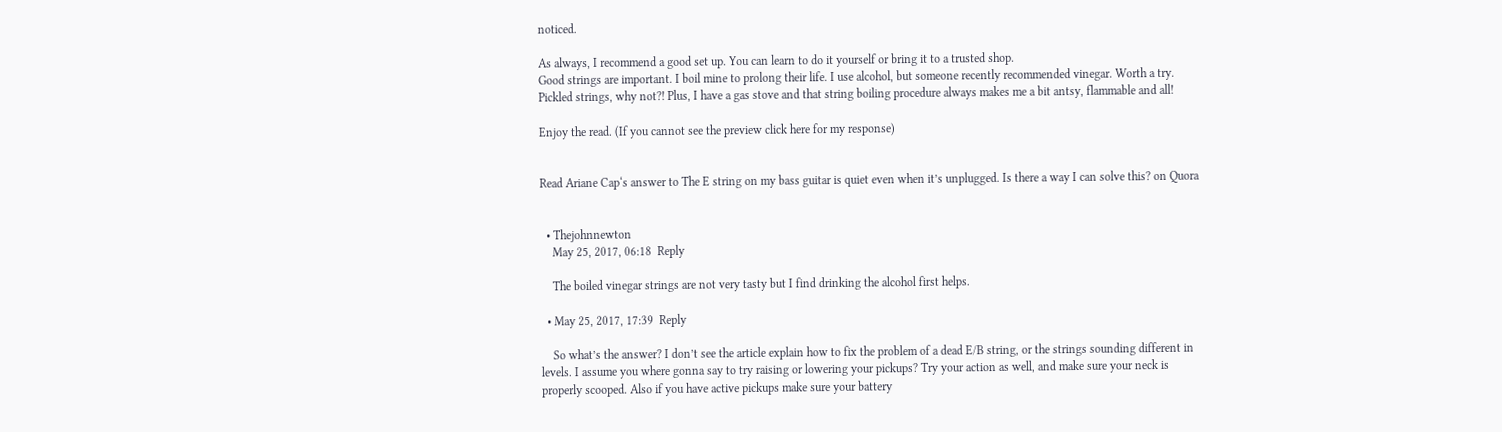noticed.

As always, I recommend a good set up. You can learn to do it yourself or bring it to a trusted shop.
Good strings are important. I boil mine to prolong their life. I use alcohol, but someone recently recommended vinegar. Worth a try. Pickled strings, why not?! Plus, I have a gas stove and that string boiling procedure always makes me a bit antsy, flammable and all!

Enjoy the read. (If you cannot see the preview click here for my response)


Read Ariane Cap‘s answer to The E string on my bass guitar is quiet even when it’s unplugged. Is there a way I can solve this? on Quora


  • Thejohnnewton
    May 25, 2017, 06:18  Reply

    The boiled vinegar strings are not very tasty but I find drinking the alcohol first helps.

  • May 25, 2017, 17:39  Reply

    So what’s the answer? I don’t see the article explain how to fix the problem of a dead E/B string, or the strings sounding different in levels. I assume you where gonna say to try raising or lowering your pickups? Try your action as well, and make sure your neck is properly scooped. Also if you have active pickups make sure your battery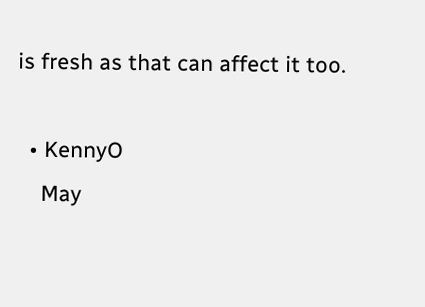is fresh as that can affect it too.

  • KennyO
    May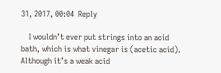31, 2017, 00:04  Reply

    I wouldn’t ever put strings into an acid bath, which is what vinegar is (acetic acid). Although it’s a weak acid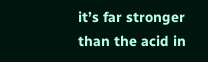it’s far stronger than the acid in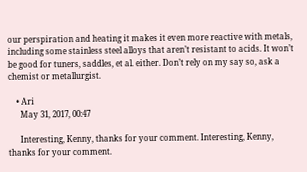our perspiration and heating it makes it even more reactive with metals, including some stainless steel alloys that aren’t resistant to acids. It won’t be good for tuners, saddles, et al. either. Don’t rely on my say so, ask a chemist or metallurgist.

    • Ari
      May 31, 2017, 00:47

      Interesting, Kenny, thanks for your comment. Interesting, Kenny, thanks for your comment.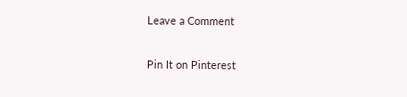Leave a Comment

Pin It on Pinterest